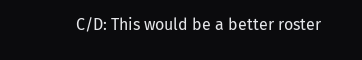C/D: This would be a better roster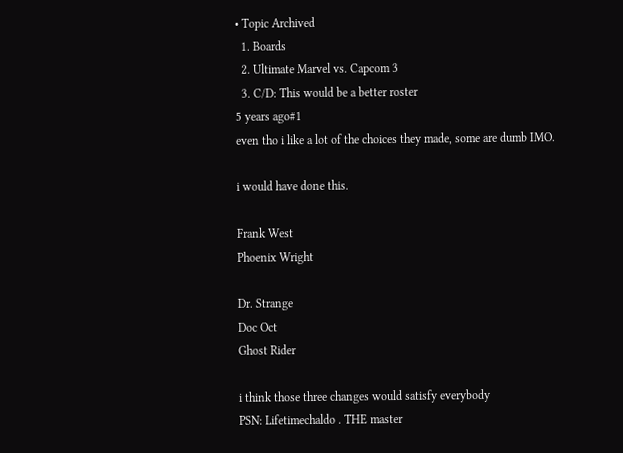• Topic Archived
  1. Boards
  2. Ultimate Marvel vs. Capcom 3
  3. C/D: This would be a better roster
5 years ago#1
even tho i like a lot of the choices they made, some are dumb IMO.

i would have done this.

Frank West
Phoenix Wright

Dr. Strange
Doc Oct
Ghost Rider

i think those three changes would satisfy everybody
PSN: Lifetimechaldo . THE master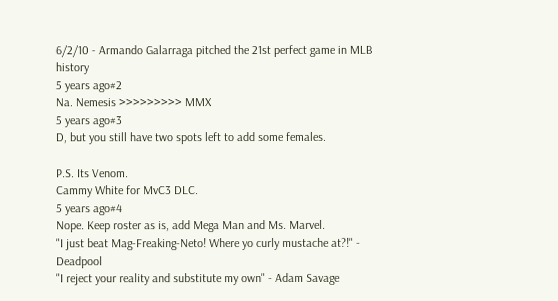6/2/10 - Armando Galarraga pitched the 21st perfect game in MLB history
5 years ago#2
Na. Nemesis >>>>>>>>> MMX
5 years ago#3
D, but you still have two spots left to add some females.

P.S. Its Venom.
Cammy White for MvC3 DLC.
5 years ago#4
Nope. Keep roster as is, add Mega Man and Ms. Marvel.
"I just beat Mag-Freaking-Neto! Where yo curly mustache at?!" - Deadpool
"I reject your reality and substitute my own" - Adam Savage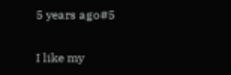5 years ago#5

I like my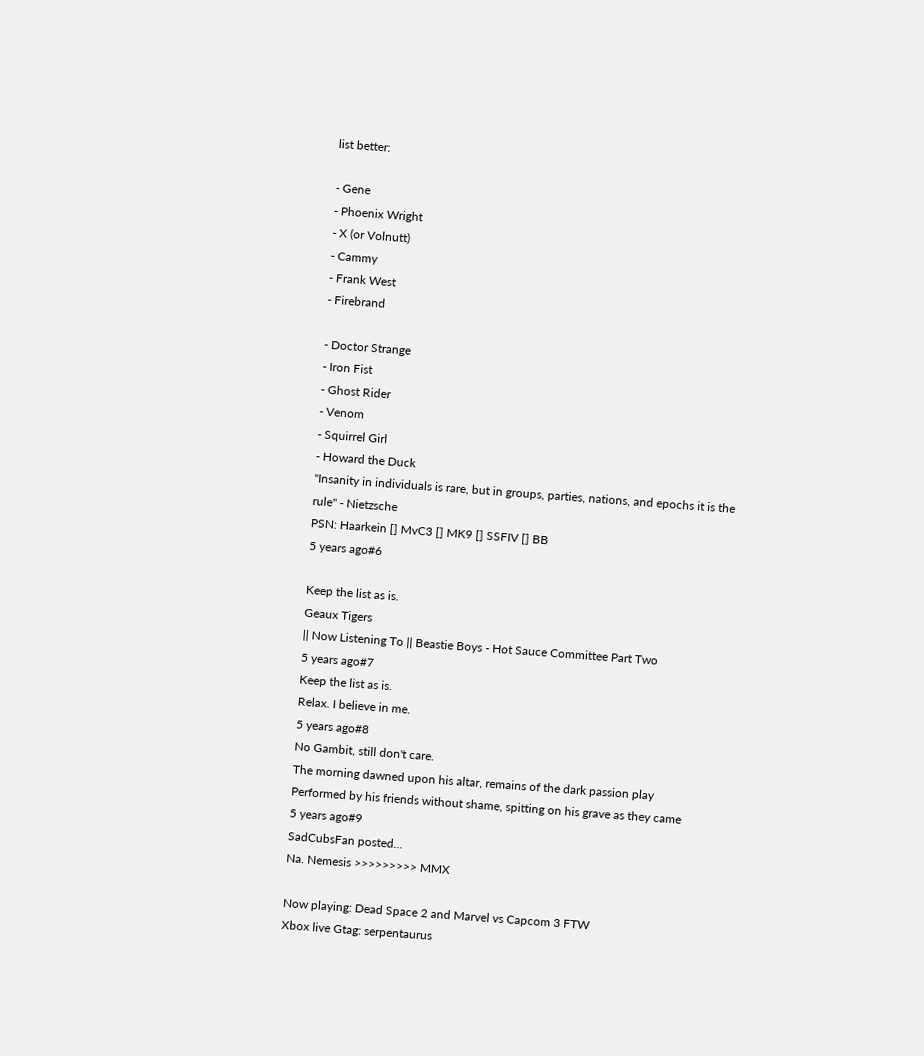list better:

- Gene
- Phoenix Wright
- X (or Volnutt)
- Cammy
- Frank West
- Firebrand

- Doctor Strange
- Iron Fist
- Ghost Rider
- Venom
- Squirrel Girl
- Howard the Duck
"Insanity in individuals is rare, but in groups, parties, nations, and epochs it is the rule" - Nietzsche
PSN: Haarkein [] MvC3 [] MK9 [] SSFIV [] BB
5 years ago#6

Keep the list as is.
Geaux Tigers
|| Now Listening To || Beastie Boys - Hot Sauce Committee Part Two
5 years ago#7
Keep the list as is.
Relax. I believe in me.
5 years ago#8
No Gambit, still don't care.
The morning dawned upon his altar, remains of the dark passion play
Performed by his friends without shame, spitting on his grave as they came
5 years ago#9
SadCubsFan posted...
Na. Nemesis >>>>>>>>> MMX

Now playing: Dead Space 2 and Marvel vs Capcom 3 FTW
Xbox live Gtag: serpentaurus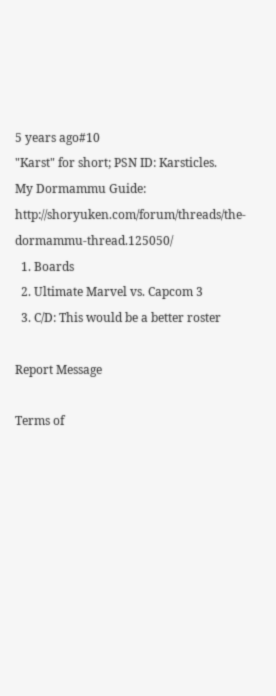5 years ago#10
"Karst" for short; PSN ID: Karsticles.
My Dormammu Guide: http://shoryuken.com/forum/threads/the-dormammu-thread.125050/
  1. Boards
  2. Ultimate Marvel vs. Capcom 3
  3. C/D: This would be a better roster

Report Message

Terms of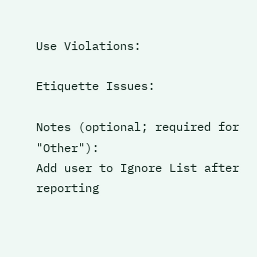Use Violations:

Etiquette Issues:

Notes (optional; required for "Other"):
Add user to Ignore List after reporting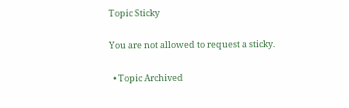Topic Sticky

You are not allowed to request a sticky.

  • Topic Archived